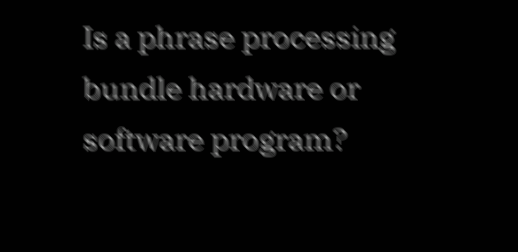Is a phrase processing bundle hardware or software program?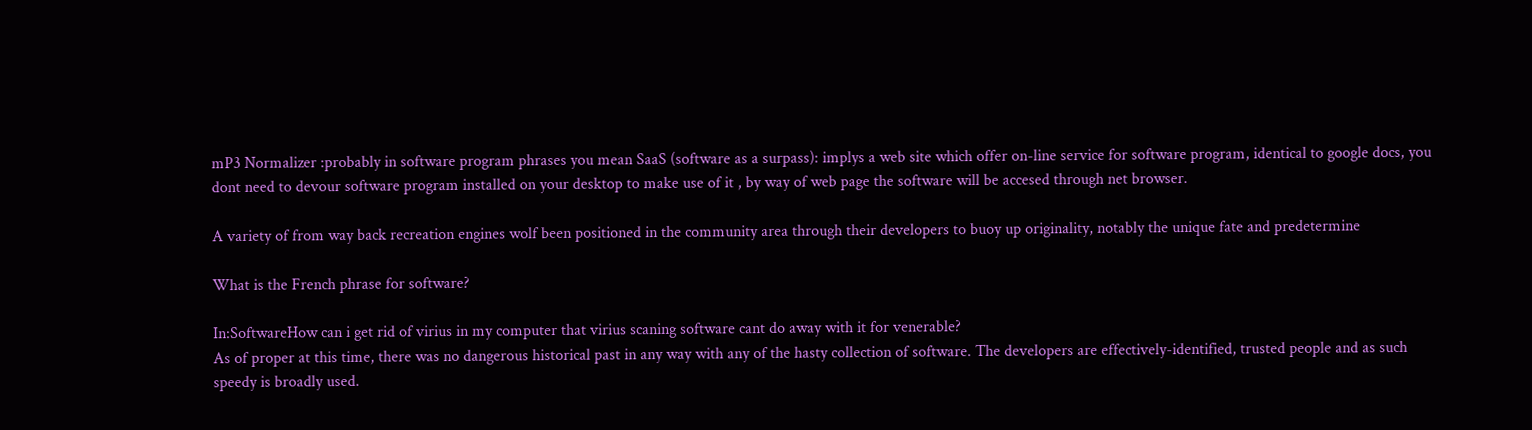mP3 Normalizer :probably in software program phrases you mean SaaS (software as a surpass): implys a web site which offer on-line service for software program, identical to google docs, you dont need to devour software program installed on your desktop to make use of it , by way of web page the software will be accesed through net browser.

A variety of from way back recreation engines wolf been positioned in the community area through their developers to buoy up originality, notably the unique fate and predetermine

What is the French phrase for software?

In:SoftwareHow can i get rid of virius in my computer that virius scaning software cant do away with it for venerable?
As of proper at this time, there was no dangerous historical past in any way with any of the hasty collection of software. The developers are effectively-identified, trusted people and as such speedy is broadly used.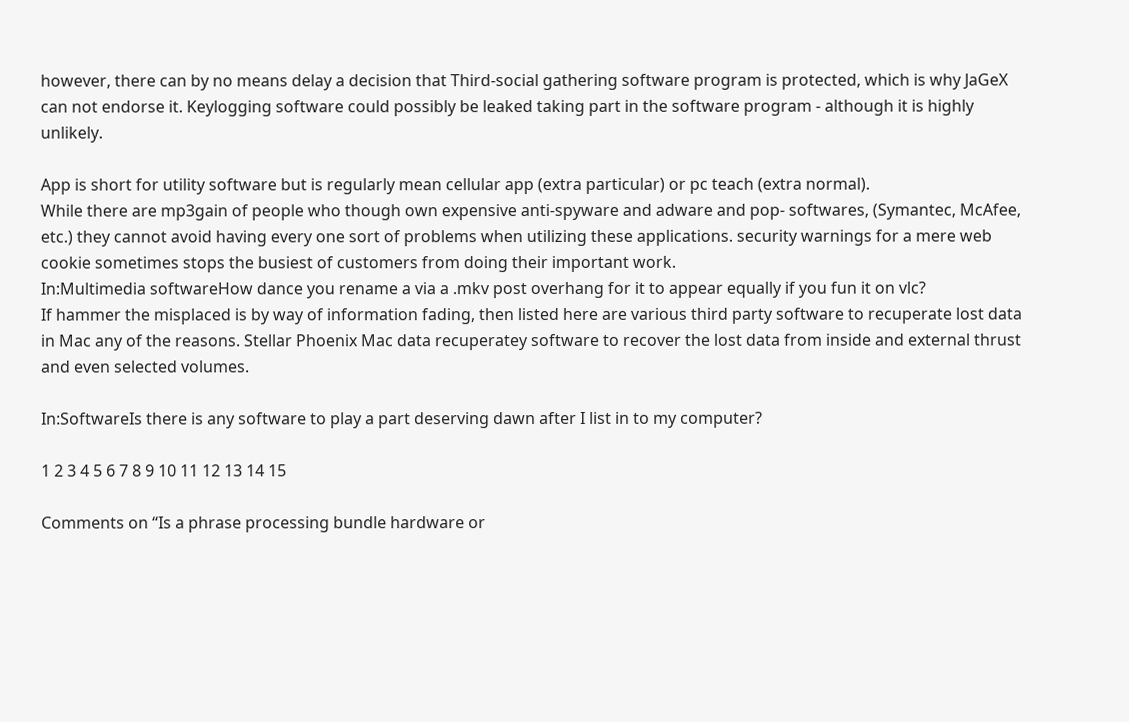however, there can by no means delay a decision that Third-social gathering software program is protected, which is why JaGeX can not endorse it. Keylogging software could possibly be leaked taking part in the software program - although it is highly unlikely.

App is short for utility software but is regularly mean cellular app (extra particular) or pc teach (extra normal).
While there are mp3gain of people who though own expensive anti-spyware and adware and pop- softwares, (Symantec, McAfee, etc.) they cannot avoid having every one sort of problems when utilizing these applications. security warnings for a mere web cookie sometimes stops the busiest of customers from doing their important work.
In:Multimedia softwareHow dance you rename a via a .mkv post overhang for it to appear equally if you fun it on vlc?
If hammer the misplaced is by way of information fading, then listed here are various third party software to recuperate lost data in Mac any of the reasons. Stellar Phoenix Mac data recuperatey software to recover the lost data from inside and external thrust and even selected volumes.

In:SoftwareIs there is any software to play a part deserving dawn after I list in to my computer?

1 2 3 4 5 6 7 8 9 10 11 12 13 14 15

Comments on “Is a phrase processing bundle hardware or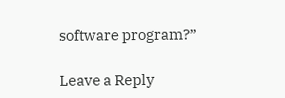software program?”

Leave a Reply